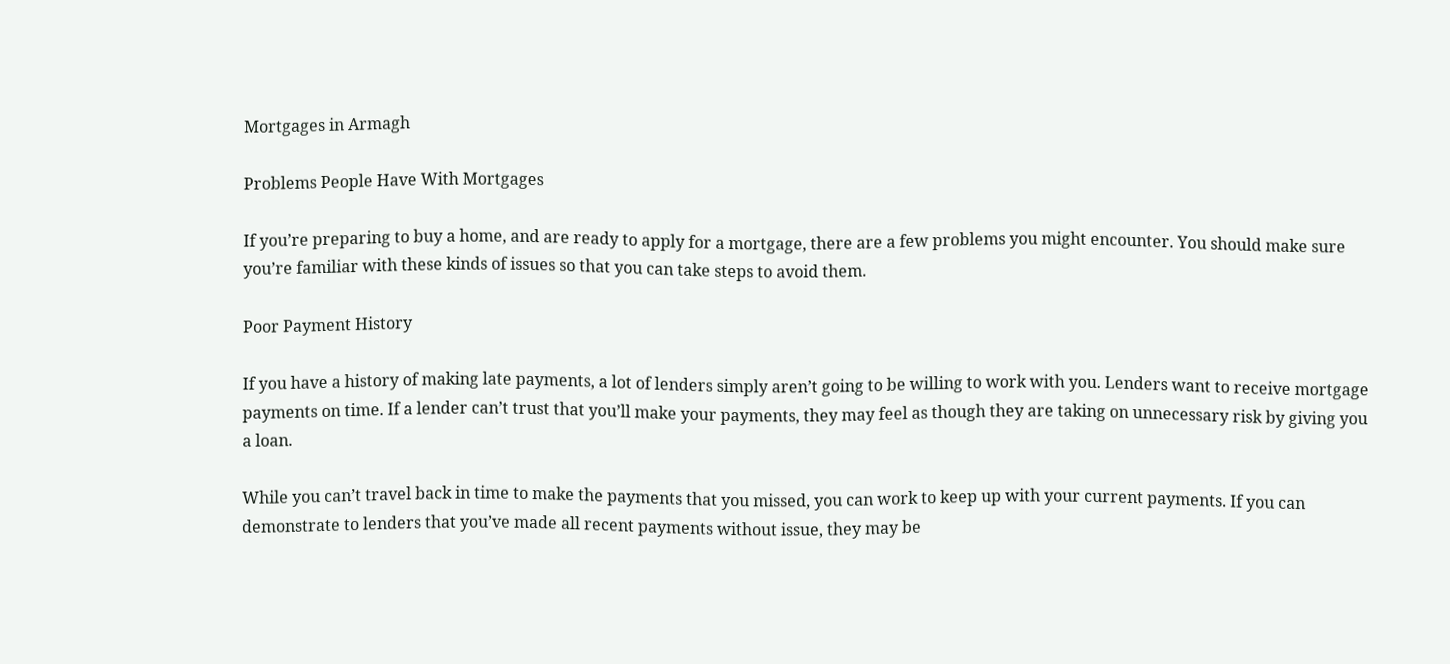Mortgages in Armagh

Problems People Have With Mortgages

If you’re preparing to buy a home, and are ready to apply for a mortgage, there are a few problems you might encounter. You should make sure you’re familiar with these kinds of issues so that you can take steps to avoid them.

Poor Payment History

If you have a history of making late payments, a lot of lenders simply aren’t going to be willing to work with you. Lenders want to receive mortgage payments on time. If a lender can’t trust that you’ll make your payments, they may feel as though they are taking on unnecessary risk by giving you a loan.

While you can’t travel back in time to make the payments that you missed, you can work to keep up with your current payments. If you can demonstrate to lenders that you’ve made all recent payments without issue, they may be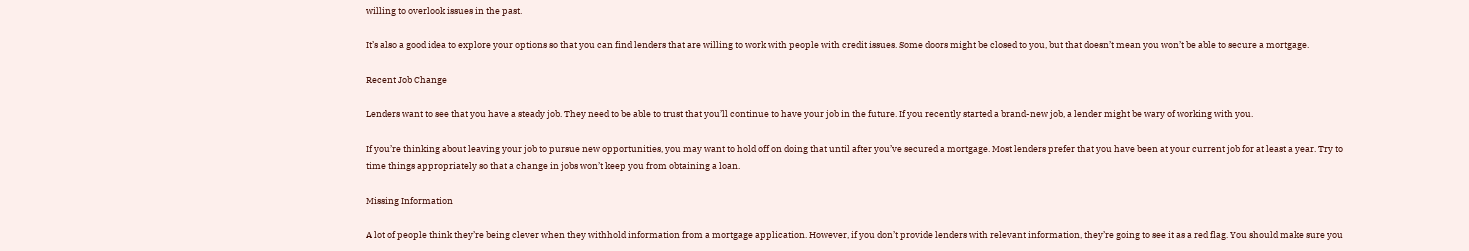willing to overlook issues in the past.

It’s also a good idea to explore your options so that you can find lenders that are willing to work with people with credit issues. Some doors might be closed to you, but that doesn’t mean you won’t be able to secure a mortgage.

Recent Job Change

Lenders want to see that you have a steady job. They need to be able to trust that you’ll continue to have your job in the future. If you recently started a brand-new job, a lender might be wary of working with you.

If you’re thinking about leaving your job to pursue new opportunities, you may want to hold off on doing that until after you’ve secured a mortgage. Most lenders prefer that you have been at your current job for at least a year. Try to time things appropriately so that a change in jobs won’t keep you from obtaining a loan.

Missing Information

A lot of people think they’re being clever when they withhold information from a mortgage application. However, if you don’t provide lenders with relevant information, they’re going to see it as a red flag. You should make sure you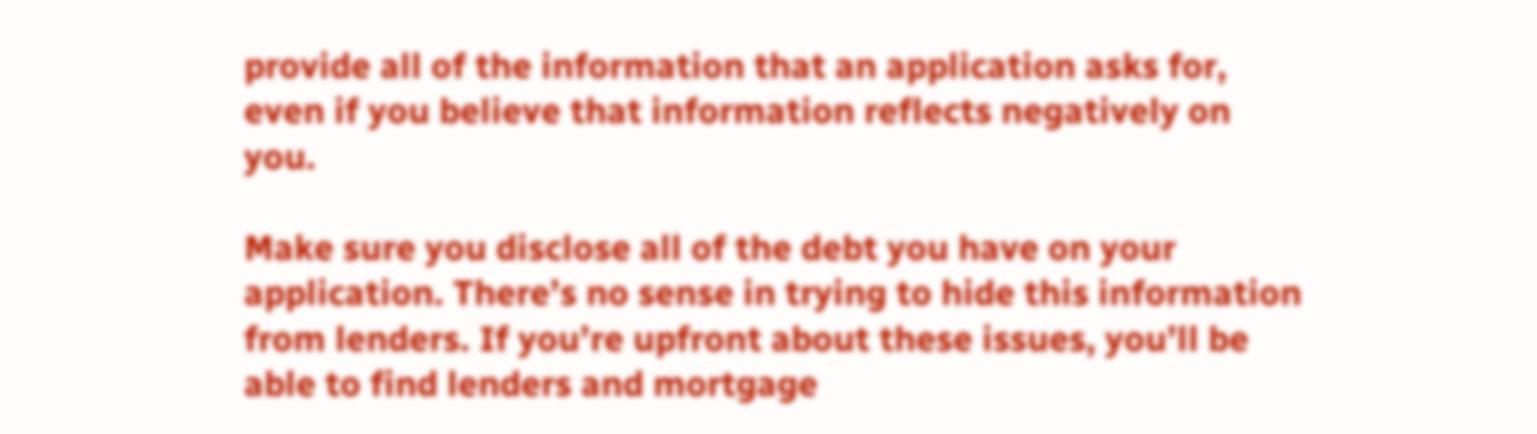provide all of the information that an application asks for, even if you believe that information reflects negatively on you.

Make sure you disclose all of the debt you have on your application. There’s no sense in trying to hide this information from lenders. If you’re upfront about these issues, you’ll be able to find lenders and mortgage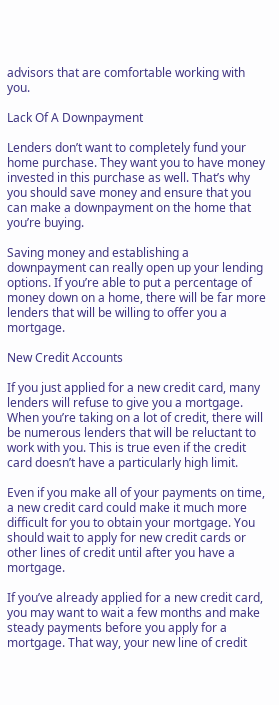advisors that are comfortable working with you.

Lack Of A Downpayment

Lenders don’t want to completely fund your home purchase. They want you to have money invested in this purchase as well. That’s why you should save money and ensure that you can make a downpayment on the home that you’re buying.

Saving money and establishing a downpayment can really open up your lending options. If you’re able to put a percentage of money down on a home, there will be far more lenders that will be willing to offer you a mortgage.

New Credit Accounts

If you just applied for a new credit card, many lenders will refuse to give you a mortgage. When you’re taking on a lot of credit, there will be numerous lenders that will be reluctant to work with you. This is true even if the credit card doesn’t have a particularly high limit.

Even if you make all of your payments on time, a new credit card could make it much more difficult for you to obtain your mortgage. You should wait to apply for new credit cards or other lines of credit until after you have a mortgage.

If you’ve already applied for a new credit card, you may want to wait a few months and make steady payments before you apply for a mortgage. That way, your new line of credit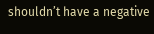shouldn’t have a negative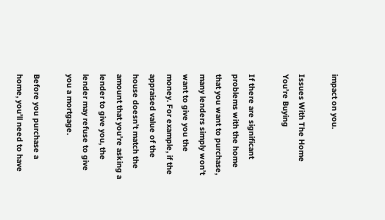impact on you.

Issues With The Home You’re Buying

If there are significant problems with the home that you want to purchase, many lenders simply won’t want to give you the money. For example, if the appraised value of the house doesn’t match the amount that you’re asking a lender to give you, the lender may refuse to give you a mortgage.

Before you purchase a home, you’ll need to have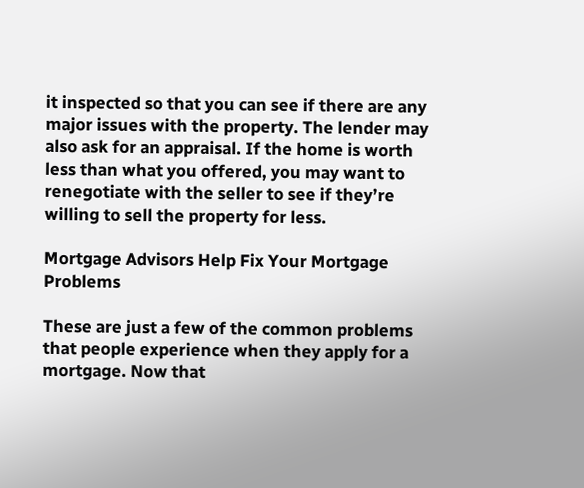it inspected so that you can see if there are any major issues with the property. The lender may also ask for an appraisal. If the home is worth less than what you offered, you may want to renegotiate with the seller to see if they’re willing to sell the property for less.

Mortgage Advisors Help Fix Your Mortgage Problems

These are just a few of the common problems that people experience when they apply for a mortgage. Now that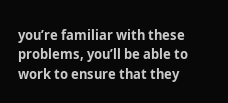you’re familiar with these problems, you’ll be able to work to ensure that they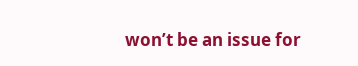won’t be an issue for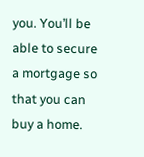you. You’ll be able to secure a mortgage so that you can buy a home.